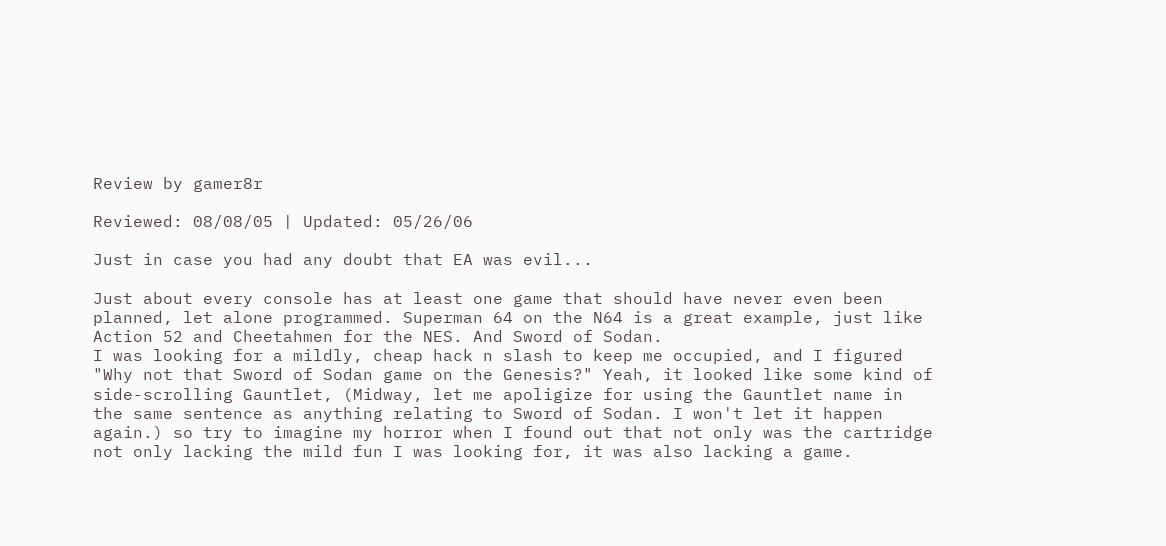Review by gamer8r

Reviewed: 08/08/05 | Updated: 05/26/06

Just in case you had any doubt that EA was evil...

Just about every console has at least one game that should have never even been planned, let alone programmed. Superman 64 on the N64 is a great example, just like Action 52 and Cheetahmen for the NES. And Sword of Sodan.
I was looking for a mildly, cheap hack n slash to keep me occupied, and I figured "Why not that Sword of Sodan game on the Genesis?" Yeah, it looked like some kind of side-scrolling Gauntlet, (Midway, let me apoligize for using the Gauntlet name in the same sentence as anything relating to Sword of Sodan. I won't let it happen again.) so try to imagine my horror when I found out that not only was the cartridge not only lacking the mild fun I was looking for, it was also lacking a game.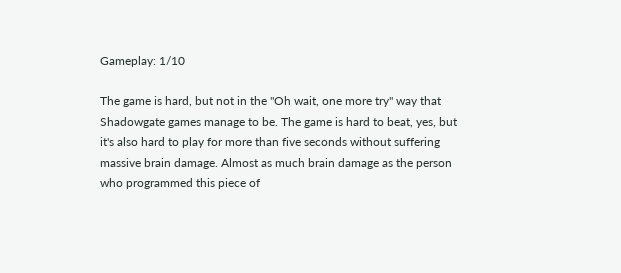Gameplay: 1/10

The game is hard, but not in the "Oh wait, one more try" way that Shadowgate games manage to be. The game is hard to beat, yes, but it's also hard to play for more than five seconds without suffering massive brain damage. Almost as much brain damage as the person who programmed this piece of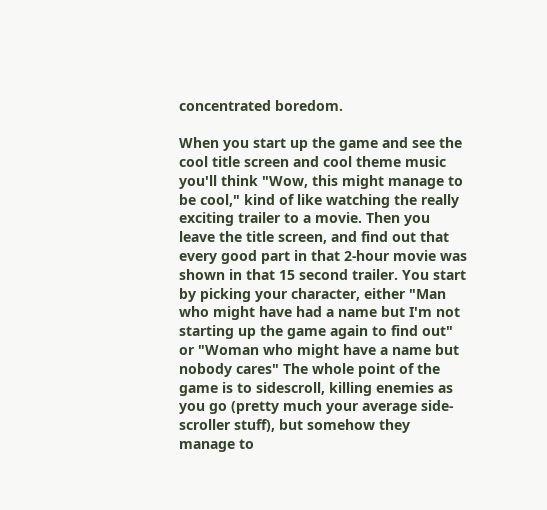concentrated boredom.

When you start up the game and see the cool title screen and cool theme music you'll think "Wow, this might manage to be cool," kind of like watching the really exciting trailer to a movie. Then you leave the title screen, and find out that every good part in that 2-hour movie was shown in that 15 second trailer. You start by picking your character, either "Man who might have had a name but I'm not starting up the game again to find out" or "Woman who might have a name but nobody cares" The whole point of the game is to sidescroll, killing enemies as you go (pretty much your average side-scroller stuff), but somehow they manage to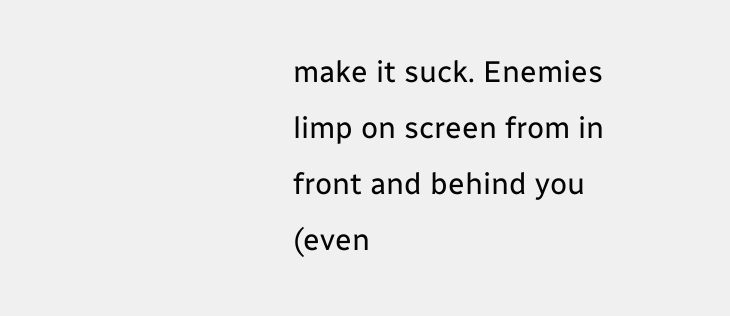make it suck. Enemies limp on screen from in front and behind you (even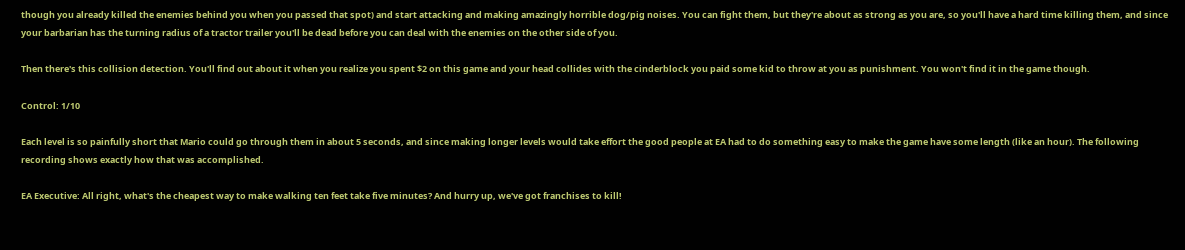though you already killed the enemies behind you when you passed that spot) and start attacking and making amazingly horrible dog/pig noises. You can fight them, but they're about as strong as you are, so you'll have a hard time killing them, and since your barbarian has the turning radius of a tractor trailer you'll be dead before you can deal with the enemies on the other side of you.

Then there's this collision detection. You'll find out about it when you realize you spent $2 on this game and your head collides with the cinderblock you paid some kid to throw at you as punishment. You won't find it in the game though.

Control: 1/10

Each level is so painfully short that Mario could go through them in about 5 seconds, and since making longer levels would take effort the good people at EA had to do something easy to make the game have some length (like an hour). The following recording shows exactly how that was accomplished.

EA Executive: All right, what's the cheapest way to make walking ten feet take five minutes? And hurry up, we've got franchises to kill!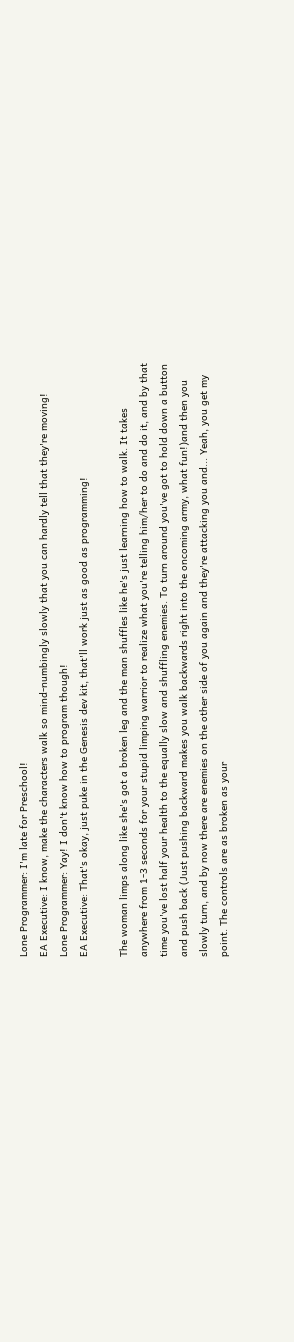Lone Programmer: I'm late for Preschool!
EA Executive: I know, make the characters walk so mind-numbingly slowly that you can hardly tell that they're moving!
Lone Programmer: Yay! I don't know how to program though!
EA Executive: That's okay, just puke in the Genesis dev kit, that'll work just as good as programming!

The woman limps along like she's got a broken leg and the man shuffles like he's just learning how to walk. It takes anywhere from 1-3 seconds for your stupid limping warrior to realize what you're telling him/her to do and do it, and by that time you've lost half your health to the equally slow and shuffling enemies. To turn around you've got to hold down a button and push back (Just pushing backward makes you walk backwards right into the oncoming army, what fun!)and then you slowly turn, and by now there are enemies on the other side of you again and they're attacking you and... Yeah, you get my point. The controls are as broken as your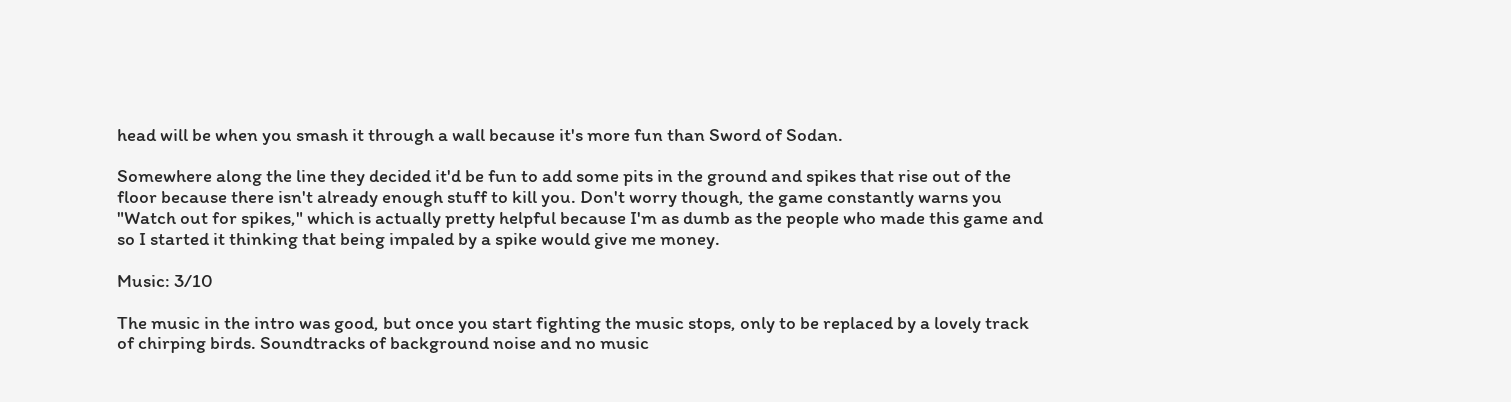head will be when you smash it through a wall because it's more fun than Sword of Sodan.

Somewhere along the line they decided it'd be fun to add some pits in the ground and spikes that rise out of the floor because there isn't already enough stuff to kill you. Don't worry though, the game constantly warns you "Watch out for spikes," which is actually pretty helpful because I'm as dumb as the people who made this game and so I started it thinking that being impaled by a spike would give me money.

Music: 3/10

The music in the intro was good, but once you start fighting the music stops, only to be replaced by a lovely track of chirping birds. Soundtracks of background noise and no music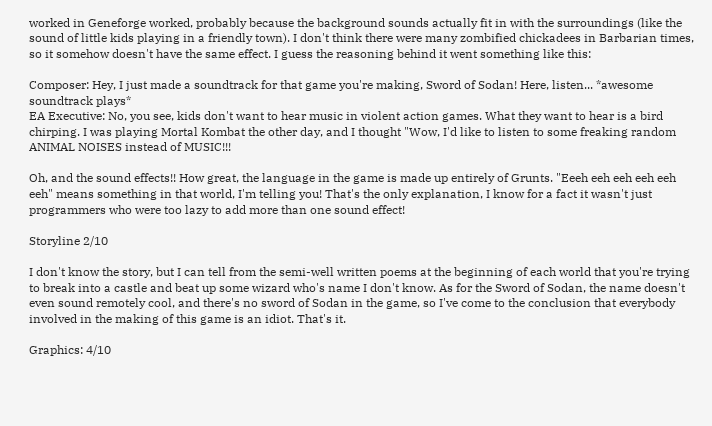worked in Geneforge worked, probably because the background sounds actually fit in with the surroundings (like the sound of little kids playing in a friendly town). I don't think there were many zombified chickadees in Barbarian times, so it somehow doesn't have the same effect. I guess the reasoning behind it went something like this:

Composer: Hey, I just made a soundtrack for that game you're making, Sword of Sodan! Here, listen... *awesome soundtrack plays*
EA Executive: No, you see, kids don't want to hear music in violent action games. What they want to hear is a bird chirping. I was playing Mortal Kombat the other day, and I thought "Wow, I'd like to listen to some freaking random ANIMAL NOISES instead of MUSIC!!!

Oh, and the sound effects!! How great, the language in the game is made up entirely of Grunts. "Eeeh eeh eeh eeh eeh eeh" means something in that world, I'm telling you! That's the only explanation, I know for a fact it wasn't just programmers who were too lazy to add more than one sound effect!

Storyline 2/10

I don't know the story, but I can tell from the semi-well written poems at the beginning of each world that you're trying to break into a castle and beat up some wizard who's name I don't know. As for the Sword of Sodan, the name doesn't even sound remotely cool, and there's no sword of Sodan in the game, so I've come to the conclusion that everybody involved in the making of this game is an idiot. That's it.

Graphics: 4/10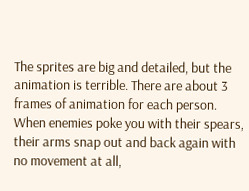The sprites are big and detailed, but the animation is terrible. There are about 3 frames of animation for each person. When enemies poke you with their spears, their arms snap out and back again with no movement at all,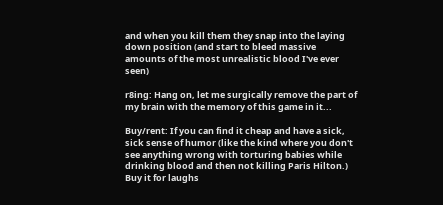and when you kill them they snap into the laying down position (and start to bleed massive amounts of the most unrealistic blood I've ever seen)

r8ing: Hang on, let me surgically remove the part of my brain with the memory of this game in it...

Buy/rent: If you can find it cheap and have a sick, sick sense of humor (like the kind where you don't see anything wrong with torturing babies while drinking blood and then not killing Paris Hilton.) Buy it for laughs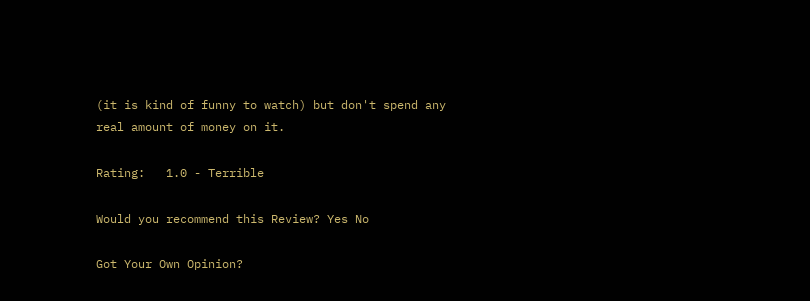(it is kind of funny to watch) but don't spend any real amount of money on it.

Rating:   1.0 - Terrible

Would you recommend this Review? Yes No

Got Your Own Opinion?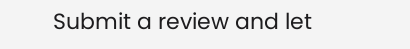Submit a review and let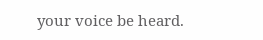your voice be heard.